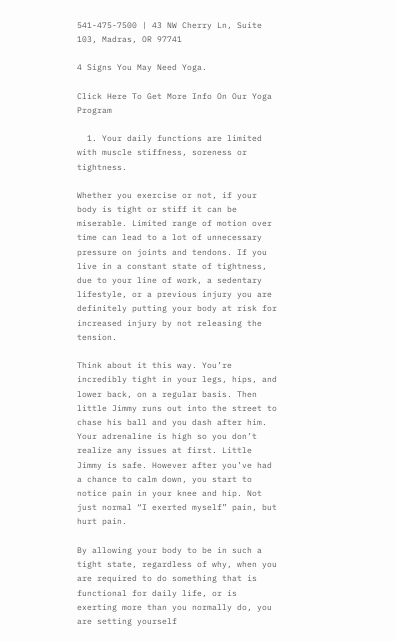541-475-7500 | 43 NW Cherry Ln, Suite 103, Madras, OR 97741

4 Signs You May Need Yoga.

Click Here To Get More Info On Our Yoga Program

  1. Your daily functions are limited with muscle stiffness, soreness or tightness.

Whether you exercise or not, if your body is tight or stiff it can be miserable. Limited range of motion over time can lead to a lot of unnecessary pressure on joints and tendons. If you live in a constant state of tightness, due to your line of work, a sedentary lifestyle, or a previous injury you are definitely putting your body at risk for increased injury by not releasing the tension.

Think about it this way. You’re incredibly tight in your legs, hips, and lower back, on a regular basis. Then little Jimmy runs out into the street to chase his ball and you dash after him. Your adrenaline is high so you don’t realize any issues at first. Little Jimmy is safe. However after you’ve had a chance to calm down, you start to notice pain in your knee and hip. Not just normal “I exerted myself” pain, but hurt pain.

By allowing your body to be in such a tight state, regardless of why, when you are required to do something that is functional for daily life, or is exerting more than you normally do, you are setting yourself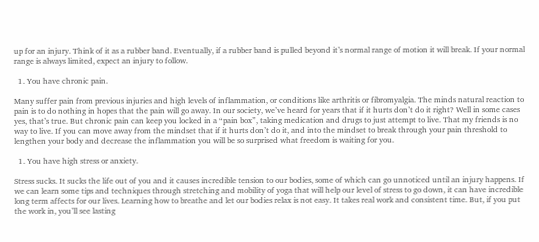up for an injury. Think of it as a rubber band. Eventually, if a rubber band is pulled beyond it’s normal range of motion it will break. If your normal range is always limited, expect an injury to follow.

  1. You have chronic pain.

Many suffer pain from previous injuries and high levels of inflammation, or conditions like arthritis or fibromyalgia. The minds natural reaction to pain is to do nothing in hopes that the pain will go away. In our society, we’ve heard for years that if it hurts don’t do it right? Well in some cases yes, that’s true. But chronic pain can keep you locked in a “pain box”, taking medication and drugs to just attempt to live. That my friends is no way to live. If you can move away from the mindset that if it hurts don’t do it, and into the mindset to break through your pain threshold to lengthen your body and decrease the inflammation you will be so surprised what freedom is waiting for you.

  1. You have high stress or anxiety.

Stress sucks. It sucks the life out of you and it causes incredible tension to our bodies, some of which can go unnoticed until an injury happens. If we can learn some tips and techniques through stretching and mobility of yoga that will help our level of stress to go down, it can have incredible long term affects for our lives. Learning how to breathe and let our bodies relax is not easy. It takes real work and consistent time. But, if you put the work in, you’ll see lasting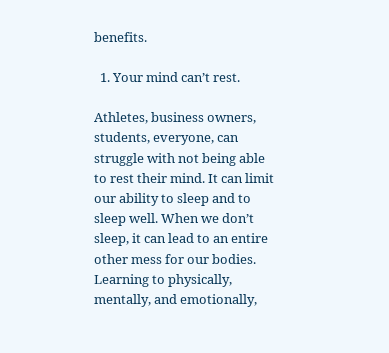benefits.

  1. Your mind can’t rest.

Athletes, business owners, students, everyone, can struggle with not being able to rest their mind. It can limit our ability to sleep and to sleep well. When we don’t sleep, it can lead to an entire other mess for our bodies. Learning to physically, mentally, and emotionally,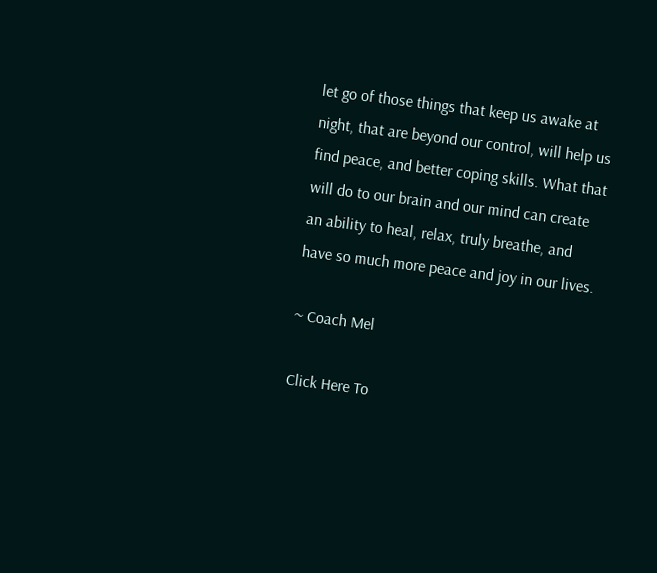let go of those things that keep us awake at night, that are beyond our control, will help us find peace, and better coping skills. What that will do to our brain and our mind can create an ability to heal, relax, truly breathe, and have so much more peace and joy in our lives.

~ Coach Mel

Click Here To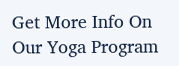Get More Info On Our Yoga Program